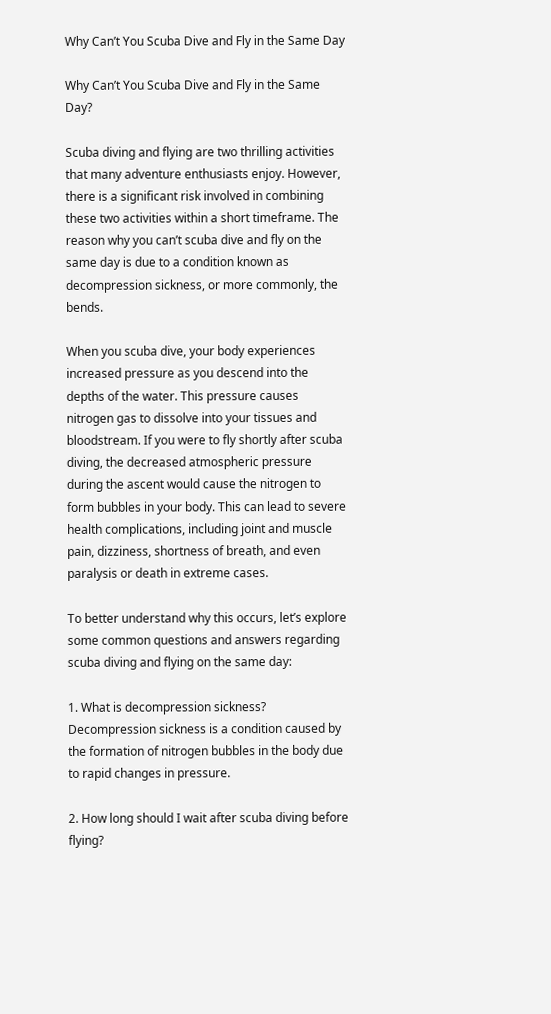Why Can’t You Scuba Dive and Fly in the Same Day

Why Can’t You Scuba Dive and Fly in the Same Day?

Scuba diving and flying are two thrilling activities that many adventure enthusiasts enjoy. However, there is a significant risk involved in combining these two activities within a short timeframe. The reason why you can’t scuba dive and fly on the same day is due to a condition known as decompression sickness, or more commonly, the bends.

When you scuba dive, your body experiences increased pressure as you descend into the depths of the water. This pressure causes nitrogen gas to dissolve into your tissues and bloodstream. If you were to fly shortly after scuba diving, the decreased atmospheric pressure during the ascent would cause the nitrogen to form bubbles in your body. This can lead to severe health complications, including joint and muscle pain, dizziness, shortness of breath, and even paralysis or death in extreme cases.

To better understand why this occurs, let’s explore some common questions and answers regarding scuba diving and flying on the same day:

1. What is decompression sickness?
Decompression sickness is a condition caused by the formation of nitrogen bubbles in the body due to rapid changes in pressure.

2. How long should I wait after scuba diving before flying?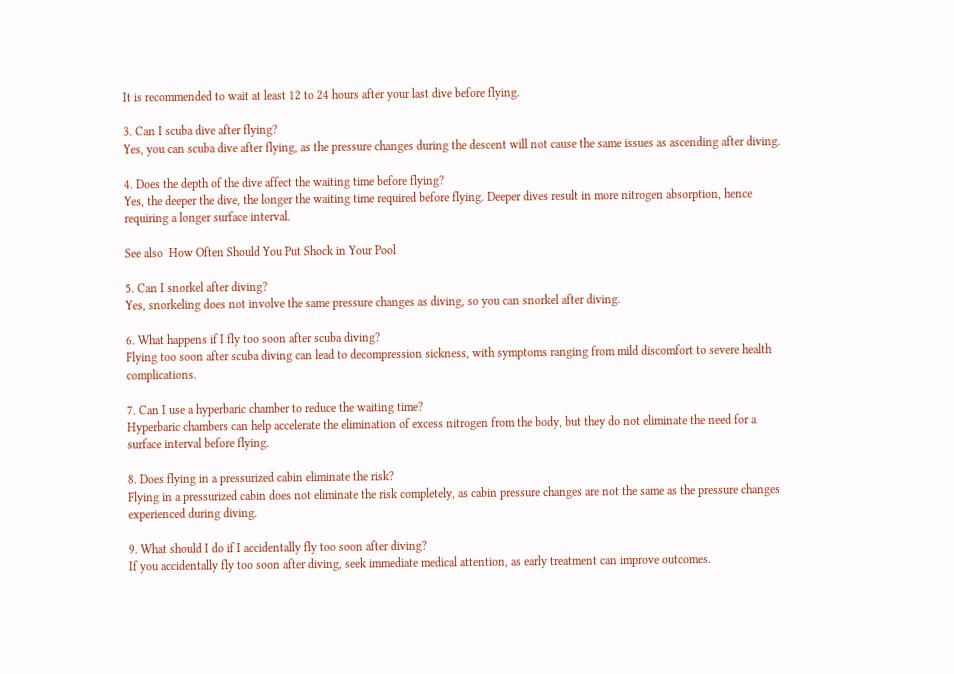It is recommended to wait at least 12 to 24 hours after your last dive before flying.

3. Can I scuba dive after flying?
Yes, you can scuba dive after flying, as the pressure changes during the descent will not cause the same issues as ascending after diving.

4. Does the depth of the dive affect the waiting time before flying?
Yes, the deeper the dive, the longer the waiting time required before flying. Deeper dives result in more nitrogen absorption, hence requiring a longer surface interval.

See also  How Often Should You Put Shock in Your Pool

5. Can I snorkel after diving?
Yes, snorkeling does not involve the same pressure changes as diving, so you can snorkel after diving.

6. What happens if I fly too soon after scuba diving?
Flying too soon after scuba diving can lead to decompression sickness, with symptoms ranging from mild discomfort to severe health complications.

7. Can I use a hyperbaric chamber to reduce the waiting time?
Hyperbaric chambers can help accelerate the elimination of excess nitrogen from the body, but they do not eliminate the need for a surface interval before flying.

8. Does flying in a pressurized cabin eliminate the risk?
Flying in a pressurized cabin does not eliminate the risk completely, as cabin pressure changes are not the same as the pressure changes experienced during diving.

9. What should I do if I accidentally fly too soon after diving?
If you accidentally fly too soon after diving, seek immediate medical attention, as early treatment can improve outcomes.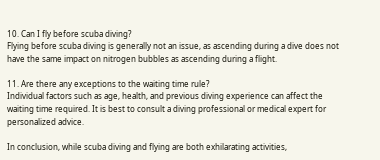10. Can I fly before scuba diving?
Flying before scuba diving is generally not an issue, as ascending during a dive does not have the same impact on nitrogen bubbles as ascending during a flight.

11. Are there any exceptions to the waiting time rule?
Individual factors such as age, health, and previous diving experience can affect the waiting time required. It is best to consult a diving professional or medical expert for personalized advice.

In conclusion, while scuba diving and flying are both exhilarating activities,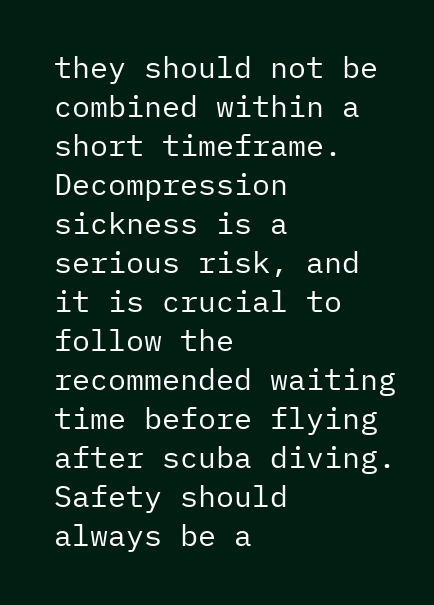they should not be combined within a short timeframe. Decompression sickness is a serious risk, and it is crucial to follow the recommended waiting time before flying after scuba diving. Safety should always be a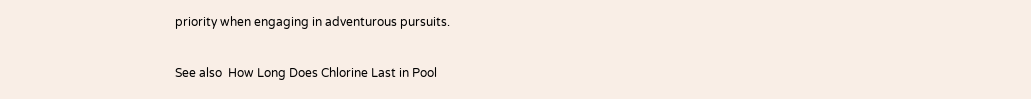priority when engaging in adventurous pursuits.

See also  How Long Does Chlorine Last in Pool